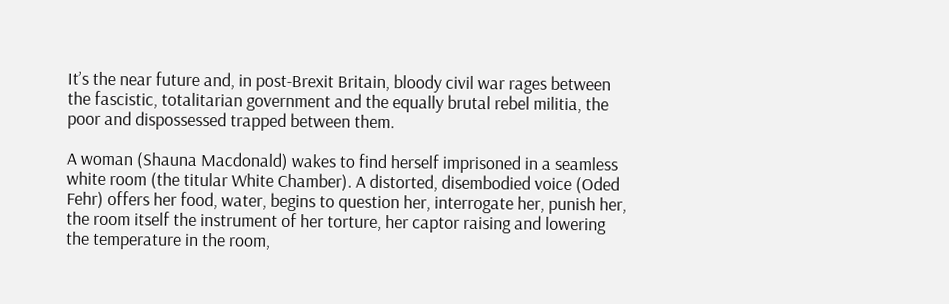It’s the near future and, in post-Brexit Britain, bloody civil war rages between the fascistic, totalitarian government and the equally brutal rebel militia, the poor and dispossessed trapped between them.

A woman (Shauna Macdonald) wakes to find herself imprisoned in a seamless white room (the titular White Chamber). A distorted, disembodied voice (Oded Fehr) offers her food, water, begins to question her, interrogate her, punish her, the room itself the instrument of her torture, her captor raising and lowering the temperature in the room,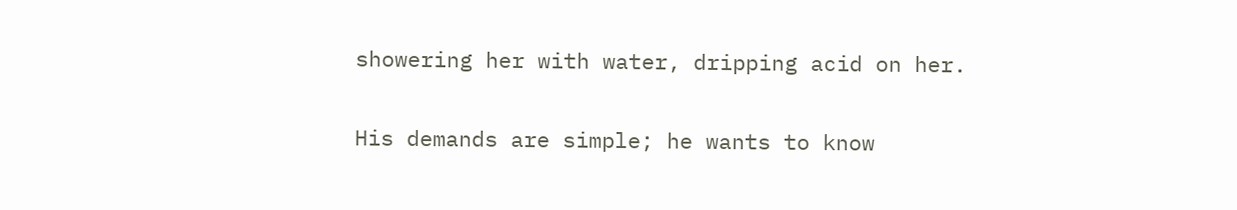showering her with water, dripping acid on her.

His demands are simple; he wants to know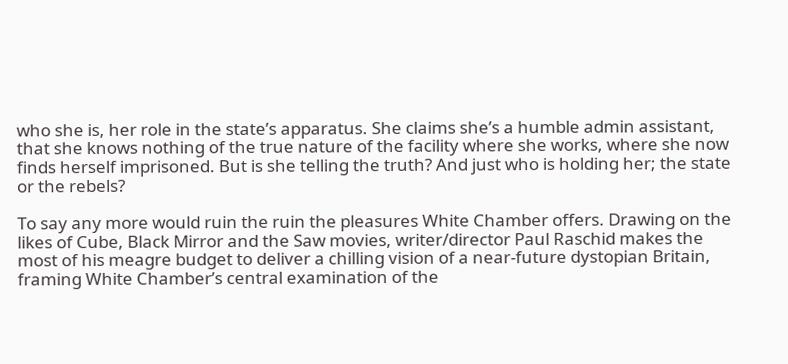who she is, her role in the state’s apparatus. She claims she’s a humble admin assistant, that she knows nothing of the true nature of the facility where she works, where she now finds herself imprisoned. But is she telling the truth? And just who is holding her; the state or the rebels?

To say any more would ruin the ruin the pleasures White Chamber offers. Drawing on the likes of Cube, Black Mirror and the Saw movies, writer/director Paul Raschid makes the most of his meagre budget to deliver a chilling vision of a near-future dystopian Britain, framing White Chamber’s central examination of the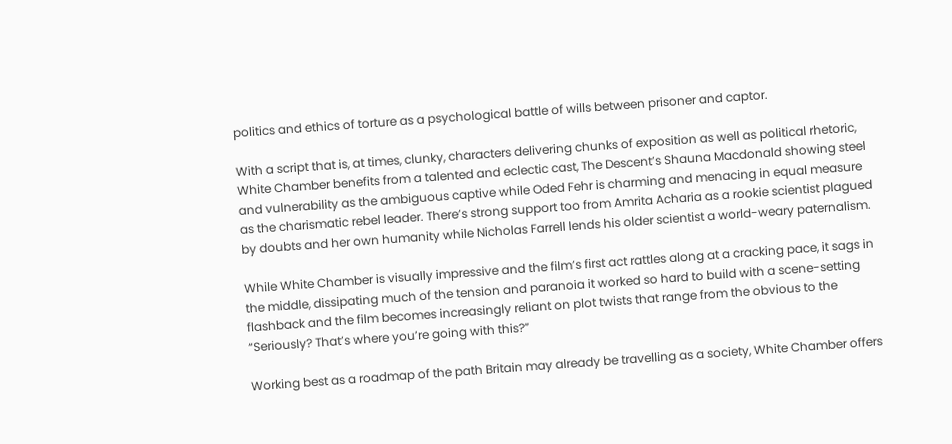politics and ethics of torture as a psychological battle of wills between prisoner and captor.

With a script that is, at times, clunky, characters delivering chunks of exposition as well as political rhetoric, White Chamber benefits from a talented and eclectic cast, The Descent’s Shauna Macdonald showing steel and vulnerability as the ambiguous captive while Oded Fehr is charming and menacing in equal measure as the charismatic rebel leader. There’s strong support too from Amrita Acharia as a rookie scientist plagued by doubts and her own humanity while Nicholas Farrell lends his older scientist a world-weary paternalism.

While White Chamber is visually impressive and the film’s first act rattles along at a cracking pace, it sags in the middle, dissipating much of the tension and paranoia it worked so hard to build with a scene-setting flashback and the film becomes increasingly reliant on plot twists that range from the obvious to the “Seriously? That’s where you’re going with this?”

Working best as a roadmap of the path Britain may already be travelling as a society, White Chamber offers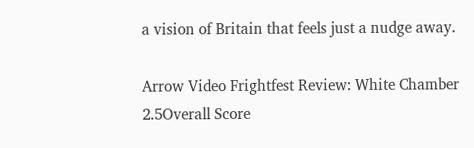a vision of Britain that feels just a nudge away.

Arrow Video Frightfest Review: White Chamber
2.5Overall Score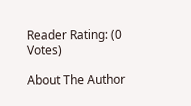Reader Rating: (0 Votes)

About The Author